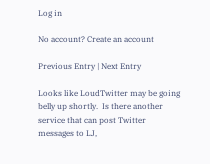Log in

No account? Create an account

Previous Entry | Next Entry

Looks like LoudTwitter may be going belly up shortly.  Is there another service that can post Twitter messages to LJ,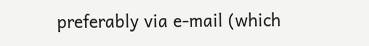preferably via e-mail (which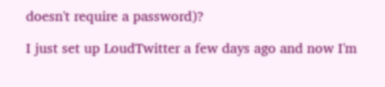doesn't require a password)?

I just set up LoudTwitter a few days ago and now I'm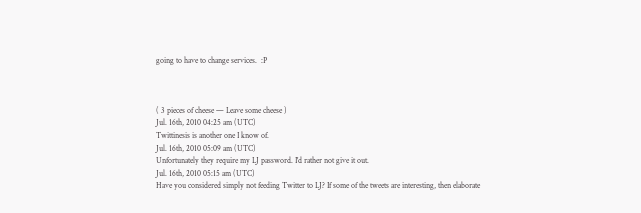going to have to change services.  :P



( 3 pieces of cheese — Leave some cheese )
Jul. 16th, 2010 04:25 am (UTC)
Twittinesis is another one I know of.
Jul. 16th, 2010 05:09 am (UTC)
Unfortunately they require my LJ password. I'd rather not give it out.
Jul. 16th, 2010 05:15 am (UTC)
Have you considered simply not feeding Twitter to LJ? If some of the tweets are interesting, then elaborate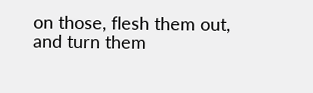on those, flesh them out, and turn them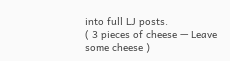into full LJ posts.
( 3 pieces of cheese — Leave some cheese )